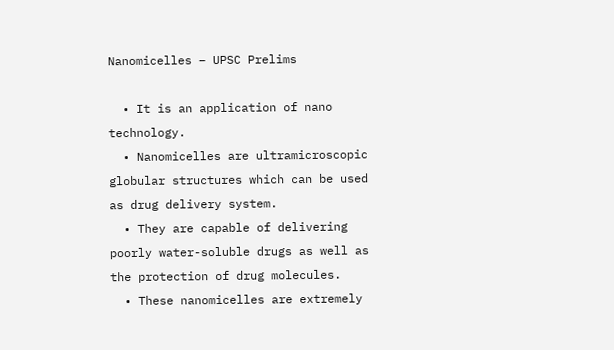Nanomicelles – UPSC Prelims

  • It is an application of nano technology.
  • Nanomicelles are ultramicroscopic globular structures which can be used as drug delivery system.
  • They are capable of delivering poorly water-soluble drugs as well as the protection of drug molecules.
  • These nanomicelles are extremely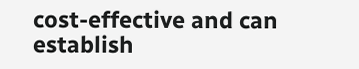cost-effective and can establish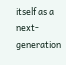itself as a next-generation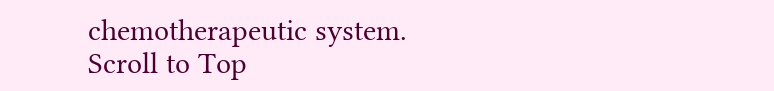chemotherapeutic system.
Scroll to Top